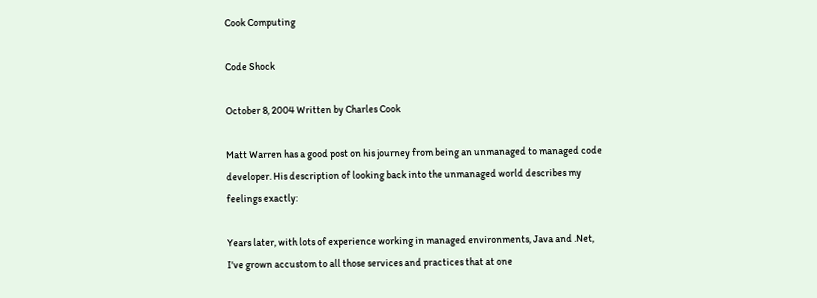Cook Computing

Code Shock

October 8, 2004 Written by Charles Cook

Matt Warren has a good post on his journey from being an unmanaged to managed code developer. His description of looking back into the unmanaged world describes my feelings exactly:

Years later, with lots of experience working in managed environments, Java and .Net, I've grown accustom to all those services and practices that at one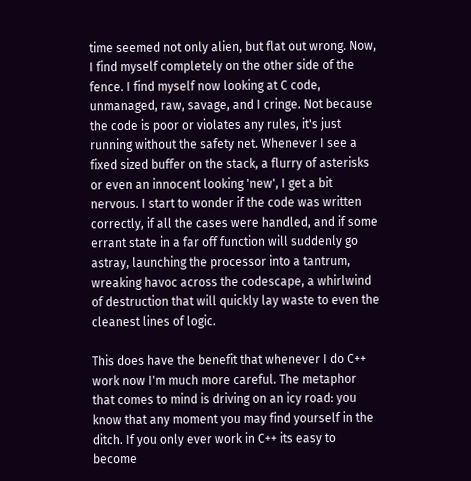time seemed not only alien, but flat out wrong. Now, I find myself completely on the other side of the fence. I find myself now looking at C code, unmanaged, raw, savage, and I cringe. Not because the code is poor or violates any rules, it's just running without the safety net. Whenever I see a fixed sized buffer on the stack, a flurry of asterisks or even an innocent looking 'new', I get a bit nervous. I start to wonder if the code was written correctly, if all the cases were handled, and if some errant state in a far off function will suddenly go astray, launching the processor into a tantrum, wreaking havoc across the codescape, a whirlwind of destruction that will quickly lay waste to even the cleanest lines of logic.

This does have the benefit that whenever I do C++ work now I'm much more careful. The metaphor that comes to mind is driving on an icy road: you know that any moment you may find yourself in the ditch. If you only ever work in C++ its easy to become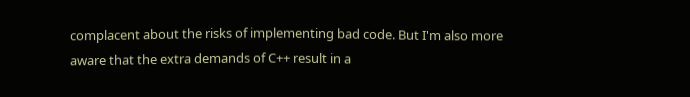complacent about the risks of implementing bad code. But I'm also more aware that the extra demands of C++ result in a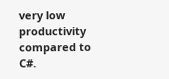very low productivity compared to C#.